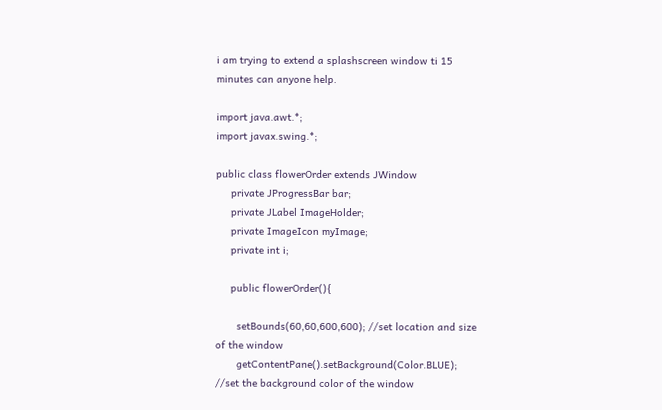i am trying to extend a splashscreen window ti 15 minutes can anyone help.

import java.awt.*;
import javax.swing.*;

public class flowerOrder extends JWindow
     private JProgressBar bar;
     private JLabel ImageHolder;
     private ImageIcon myImage;
     private int i;

     public flowerOrder(){

       setBounds(60,60,600,600); //set location and size of the window
       getContentPane().setBackground(Color.BLUE); //set the background color of the window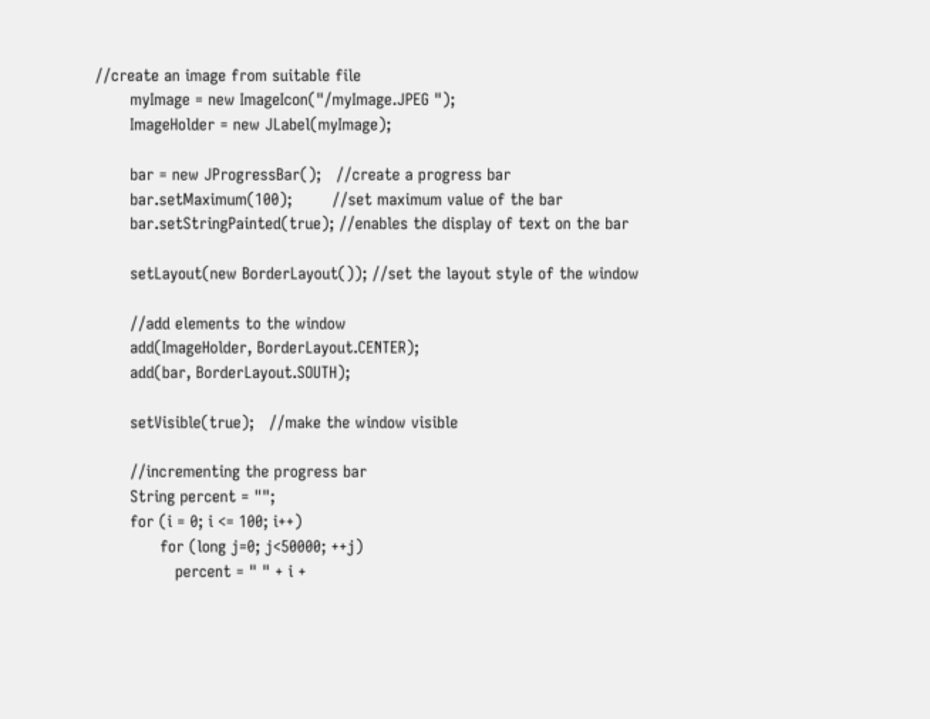//create an image from suitable file
       myImage = new ImageIcon("/myImage.JPEG ");
       ImageHolder = new JLabel(myImage);

       bar = new JProgressBar();   //create a progress bar
       bar.setMaximum(100);        //set maximum value of the bar
       bar.setStringPainted(true); //enables the display of text on the bar

       setLayout(new BorderLayout()); //set the layout style of the window

       //add elements to the window
       add(ImageHolder, BorderLayout.CENTER);
       add(bar, BorderLayout.SOUTH);

       setVisible(true);   //make the window visible

       //incrementing the progress bar
       String percent = "";
       for (i = 0; i <= 100; i++)
             for (long j=0; j<50000; ++j)
                percent = " " + i +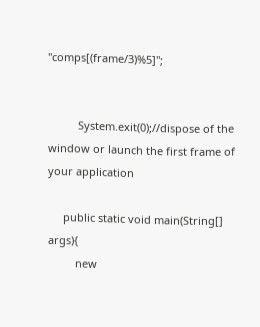"comps[(frame/3)%5]";


          System.exit(0);//dispose of the window or launch the first frame of your application

     public static void main(String[] args){
         new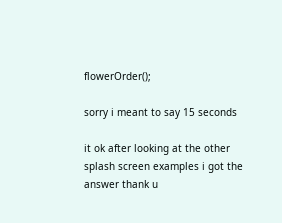flowerOrder();

sorry i meant to say 15 seconds

it ok after looking at the other splash screen examples i got the answer thank u